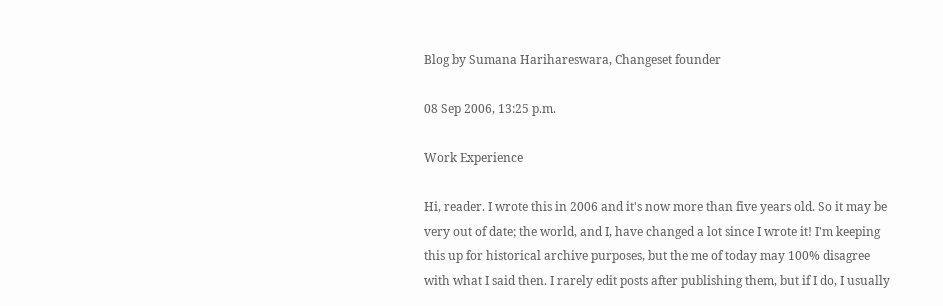Blog by Sumana Harihareswara, Changeset founder

08 Sep 2006, 13:25 p.m.

Work Experience

Hi, reader. I wrote this in 2006 and it's now more than five years old. So it may be very out of date; the world, and I, have changed a lot since I wrote it! I'm keeping this up for historical archive purposes, but the me of today may 100% disagree with what I said then. I rarely edit posts after publishing them, but if I do, I usually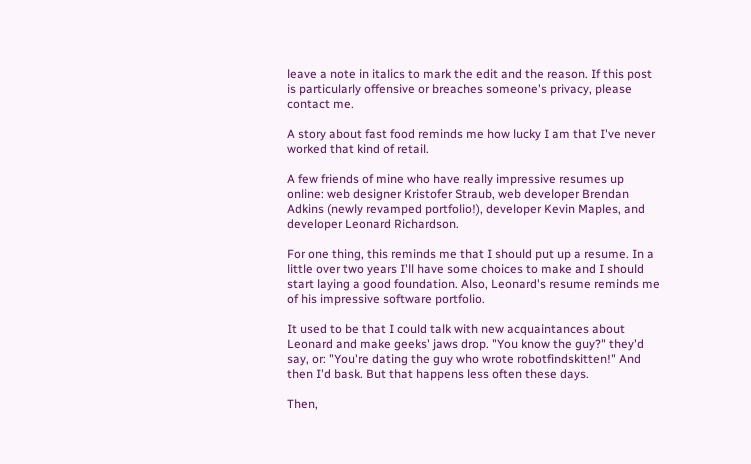leave a note in italics to mark the edit and the reason. If this post is particularly offensive or breaches someone's privacy, please contact me.

A story about fast food reminds me how lucky I am that I've never worked that kind of retail.

A few friends of mine who have really impressive resumes up online: web designer Kristofer Straub, web developer Brendan Adkins (newly revamped portfolio!), developer Kevin Maples, and developer Leonard Richardson.

For one thing, this reminds me that I should put up a resume. In a little over two years I'll have some choices to make and I should start laying a good foundation. Also, Leonard's resume reminds me of his impressive software portfolio.

It used to be that I could talk with new acquaintances about Leonard and make geeks' jaws drop. "You know the guy?" they'd say, or: "You're dating the guy who wrote robotfindskitten!" And then I'd bask. But that happens less often these days.

Then,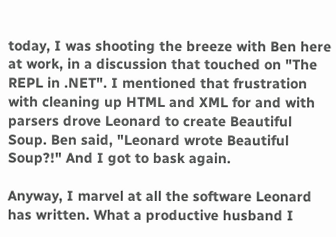today, I was shooting the breeze with Ben here at work, in a discussion that touched on "The REPL in .NET". I mentioned that frustration with cleaning up HTML and XML for and with parsers drove Leonard to create Beautiful Soup. Ben said, "Leonard wrote Beautiful Soup?!" And I got to bask again.

Anyway, I marvel at all the software Leonard has written. What a productive husband I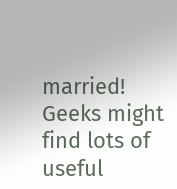married! Geeks might find lots of useful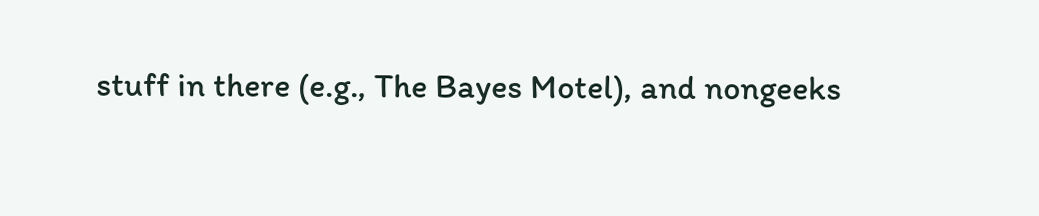stuff in there (e.g., The Bayes Motel), and nongeeks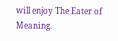will enjoy The Eater of Meaning.